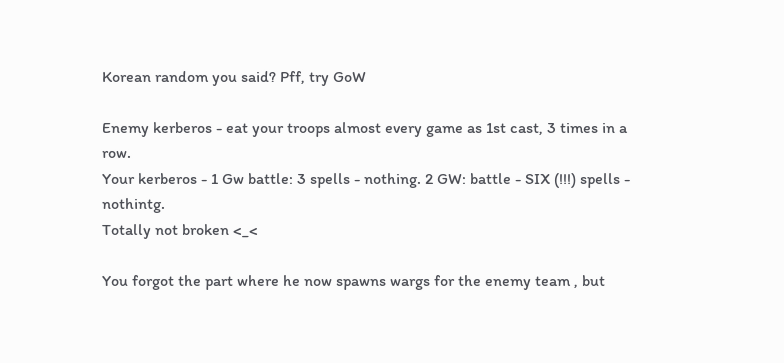Korean random you said? Pff, try GoW

Enemy kerberos - eat your troops almost every game as 1st cast, 3 times in a row.
Your kerberos - 1 Gw battle: 3 spells - nothing. 2 GW: battle - SIX (!!!) spells - nothintg.
Totally not broken <_<

You forgot the part where he now spawns wargs for the enemy team , but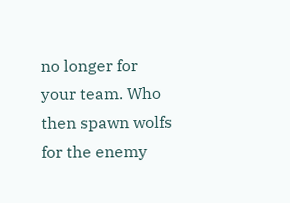no longer for your team. Who then spawn wolfs for the enemy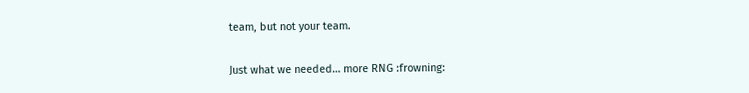team, but not your team.

Just what we needed… more RNG :frowning: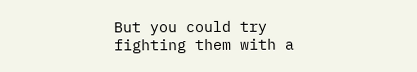But you could try fighting them with a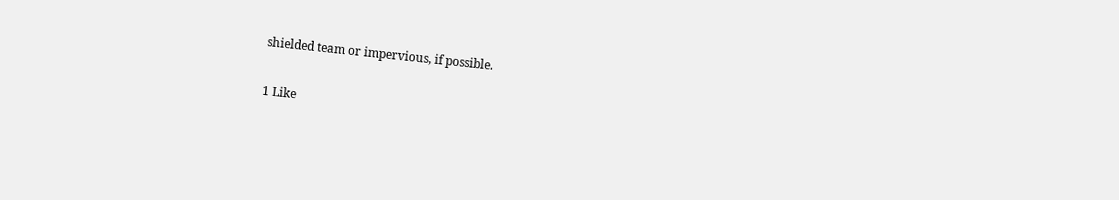shielded team or impervious, if possible.

1 Like